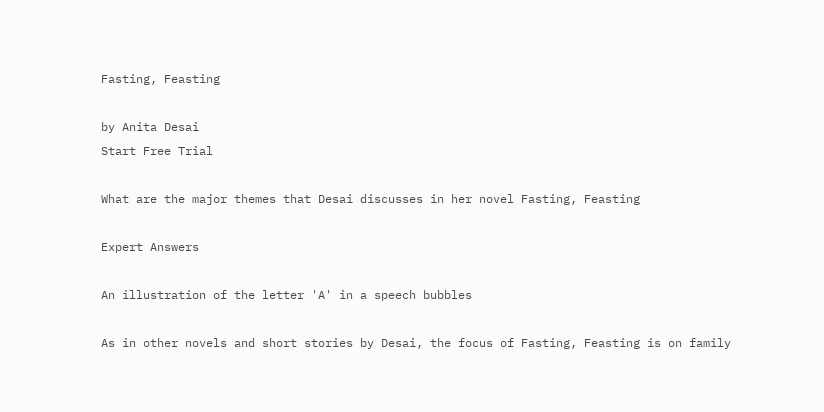Fasting, Feasting

by Anita Desai
Start Free Trial

What are the major themes that Desai discusses in her novel Fasting, Feasting

Expert Answers

An illustration of the letter 'A' in a speech bubbles

As in other novels and short stories by Desai, the focus of Fasting, Feasting is on family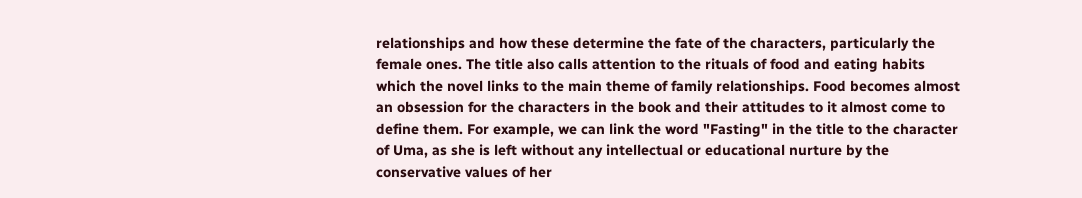relationships and how these determine the fate of the characters, particularly the female ones. The title also calls attention to the rituals of food and eating habits which the novel links to the main theme of family relationships. Food becomes almost an obsession for the characters in the book and their attitudes to it almost come to define them. For example, we can link the word "Fasting" in the title to the character of Uma, as she is left without any intellectual or educational nurture by the conservative values of her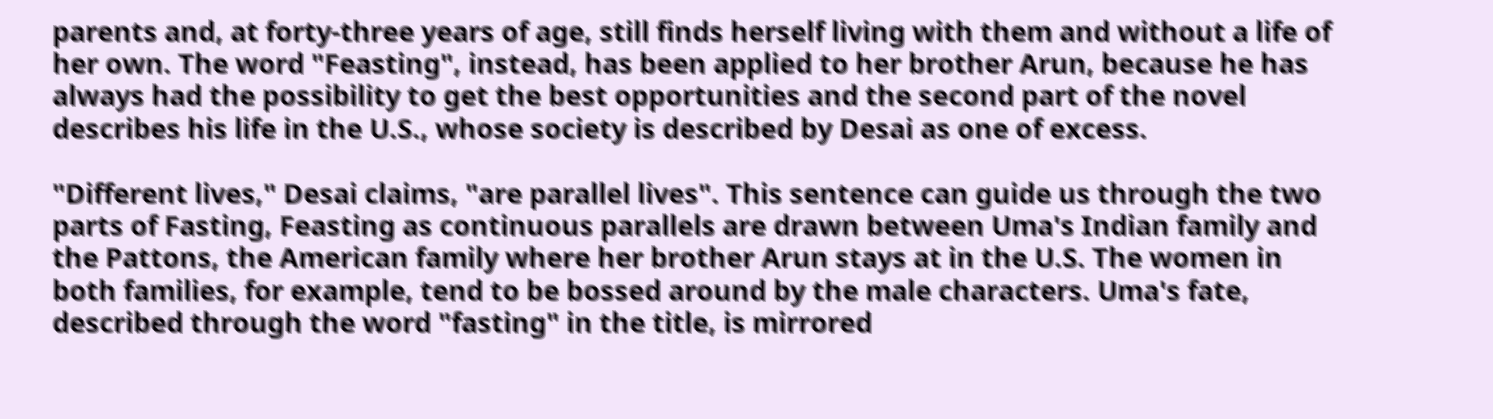parents and, at forty-three years of age, still finds herself living with them and without a life of her own. The word "Feasting", instead, has been applied to her brother Arun, because he has always had the possibility to get the best opportunities and the second part of the novel describes his life in the U.S., whose society is described by Desai as one of excess.

"Different lives," Desai claims, "are parallel lives". This sentence can guide us through the two parts of Fasting, Feasting as continuous parallels are drawn between Uma's Indian family and the Pattons, the American family where her brother Arun stays at in the U.S. The women in both families, for example, tend to be bossed around by the male characters. Uma's fate, described through the word "fasting" in the title, is mirrored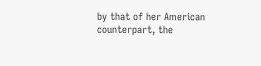by that of her American counterpart, the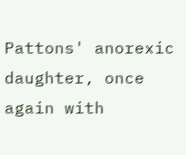Pattons' anorexic daughter, once again with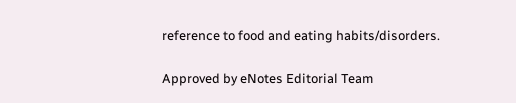reference to food and eating habits/disorders.

Approved by eNotes Editorial Team